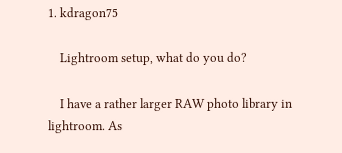1. kdragon75

    Lightroom setup, what do you do?

    I have a rather larger RAW photo library in lightroom. As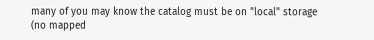many of you may know the catalog must be on "local" storage (no mapped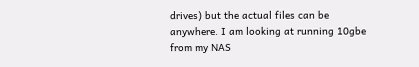drives) but the actual files can be anywhere. I am looking at running 10gbe from my NAS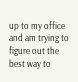up to my office and am trying to figure out the best way to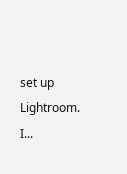set up Lightroom. I...